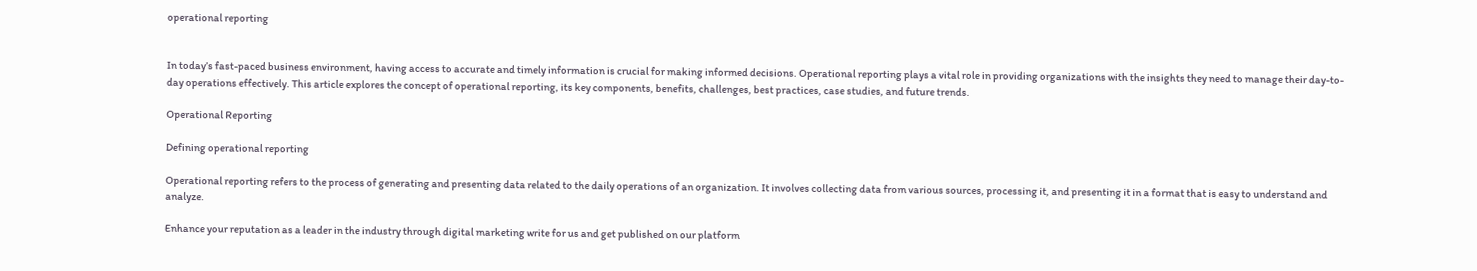operational reporting


In today’s fast-paced business environment, having access to accurate and timely information is crucial for making informed decisions. Operational reporting plays a vital role in providing organizations with the insights they need to manage their day-to-day operations effectively. This article explores the concept of operational reporting, its key components, benefits, challenges, best practices, case studies, and future trends.

Operational Reporting

Defining operational reporting

Operational reporting refers to the process of generating and presenting data related to the daily operations of an organization. It involves collecting data from various sources, processing it, and presenting it in a format that is easy to understand and analyze.

Enhance your reputation as a leader in the industry through digital marketing write for us and get published on our platform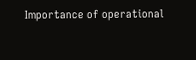Importance of operational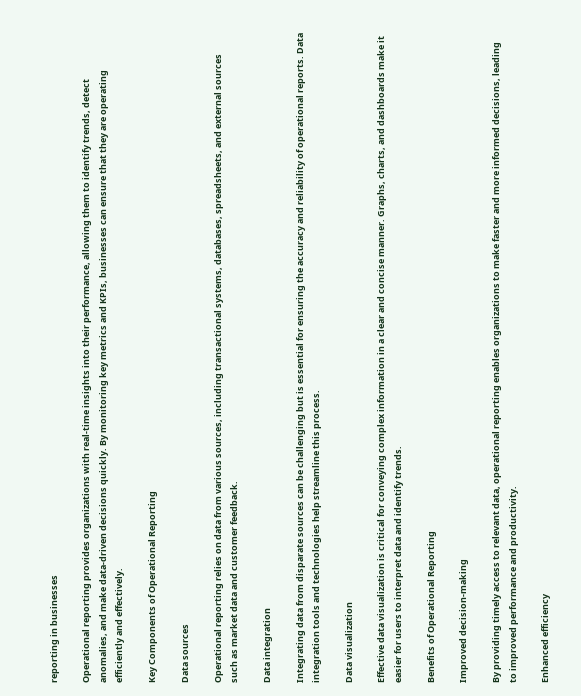reporting in businesses

Operational reporting provides organizations with real-time insights into their performance, allowing them to identify trends, detect anomalies, and make data-driven decisions quickly. By monitoring key metrics and KPIs, businesses can ensure that they are operating efficiently and effectively.

Key Components of Operational Reporting

Data sources

Operational reporting relies on data from various sources, including transactional systems, databases, spreadsheets, and external sources such as market data and customer feedback.

Data integration

Integrating data from disparate sources can be challenging but is essential for ensuring the accuracy and reliability of operational reports. Data integration tools and technologies help streamline this process.

Data visualization

Effective data visualization is critical for conveying complex information in a clear and concise manner. Graphs, charts, and dashboards make it easier for users to interpret data and identify trends.

Benefits of Operational Reporting

Improved decision-making

By providing timely access to relevant data, operational reporting enables organizations to make faster and more informed decisions, leading to improved performance and productivity.

Enhanced efficiency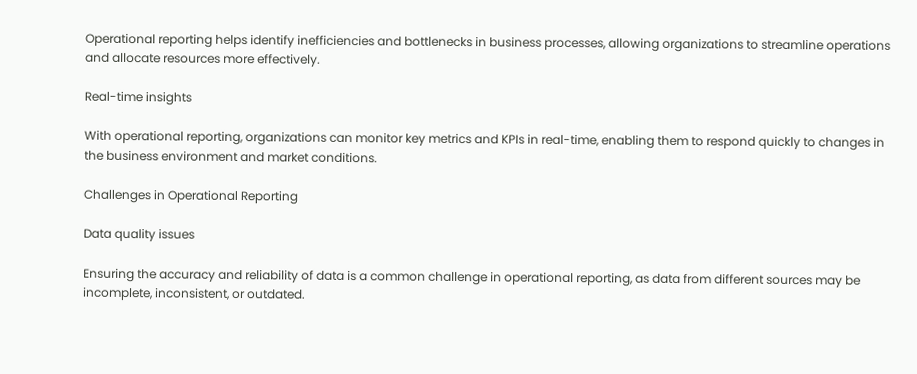Operational reporting helps identify inefficiencies and bottlenecks in business processes, allowing organizations to streamline operations and allocate resources more effectively.

Real-time insights

With operational reporting, organizations can monitor key metrics and KPIs in real-time, enabling them to respond quickly to changes in the business environment and market conditions.

Challenges in Operational Reporting

Data quality issues

Ensuring the accuracy and reliability of data is a common challenge in operational reporting, as data from different sources may be incomplete, inconsistent, or outdated.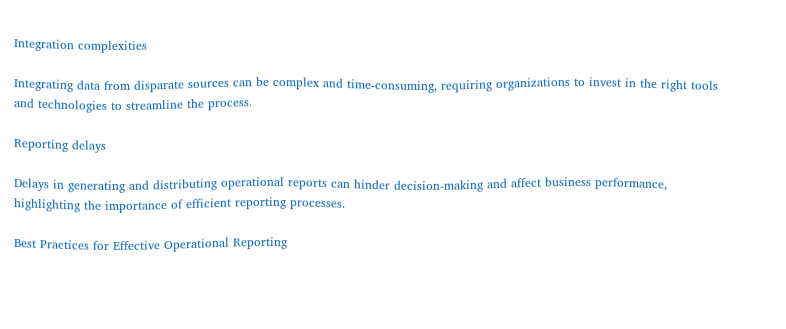Integration complexities

Integrating data from disparate sources can be complex and time-consuming, requiring organizations to invest in the right tools and technologies to streamline the process.

Reporting delays

Delays in generating and distributing operational reports can hinder decision-making and affect business performance, highlighting the importance of efficient reporting processes.

Best Practices for Effective Operational Reporting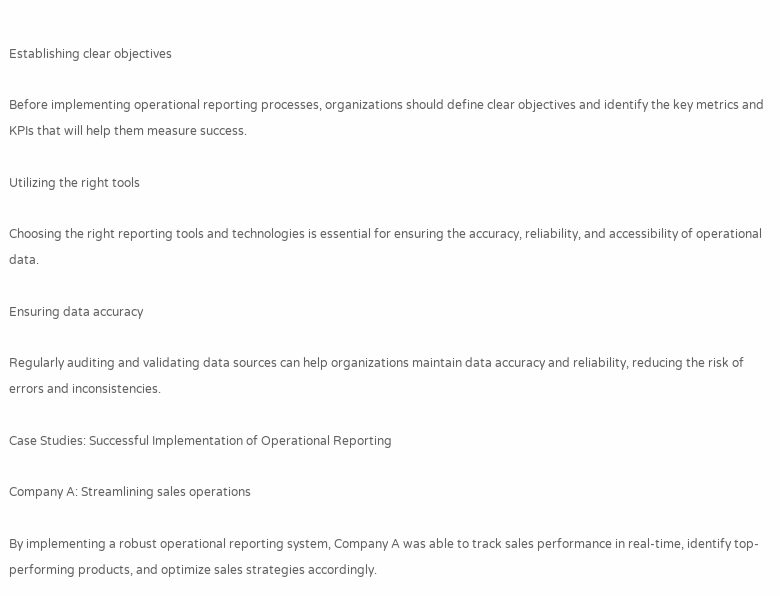Establishing clear objectives

Before implementing operational reporting processes, organizations should define clear objectives and identify the key metrics and KPIs that will help them measure success.

Utilizing the right tools

Choosing the right reporting tools and technologies is essential for ensuring the accuracy, reliability, and accessibility of operational data.

Ensuring data accuracy

Regularly auditing and validating data sources can help organizations maintain data accuracy and reliability, reducing the risk of errors and inconsistencies.

Case Studies: Successful Implementation of Operational Reporting

Company A: Streamlining sales operations

By implementing a robust operational reporting system, Company A was able to track sales performance in real-time, identify top-performing products, and optimize sales strategies accordingly.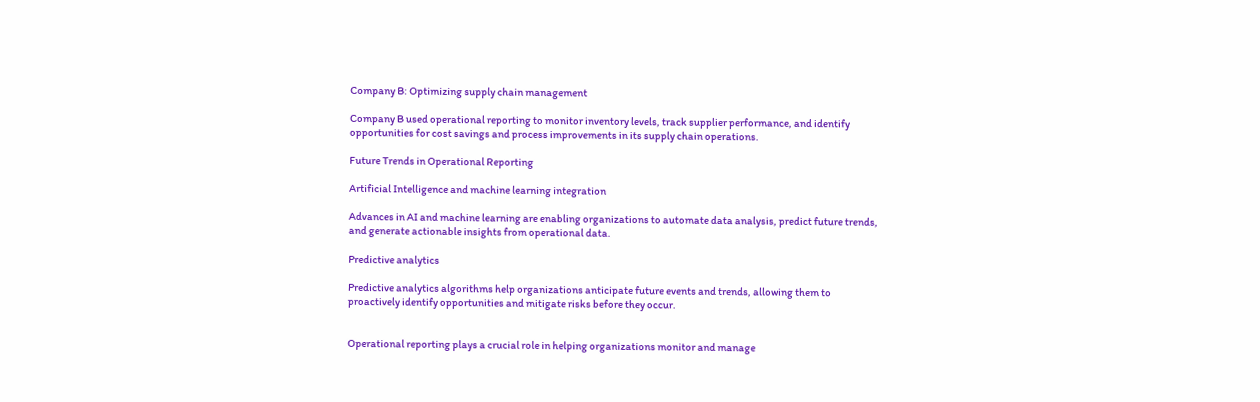Company B: Optimizing supply chain management

Company B used operational reporting to monitor inventory levels, track supplier performance, and identify opportunities for cost savings and process improvements in its supply chain operations.

Future Trends in Operational Reporting

Artificial Intelligence and machine learning integration

Advances in AI and machine learning are enabling organizations to automate data analysis, predict future trends, and generate actionable insights from operational data.

Predictive analytics

Predictive analytics algorithms help organizations anticipate future events and trends, allowing them to proactively identify opportunities and mitigate risks before they occur.


Operational reporting plays a crucial role in helping organizations monitor and manage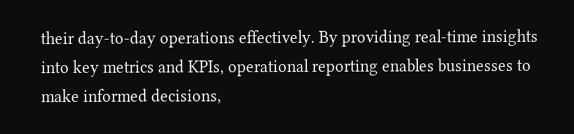their day-to-day operations effectively. By providing real-time insights into key metrics and KPIs, operational reporting enables businesses to make informed decisions,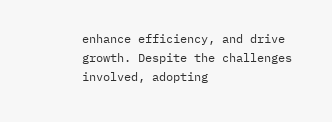enhance efficiency, and drive growth. Despite the challenges involved, adopting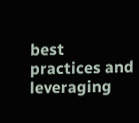best practices and leveraging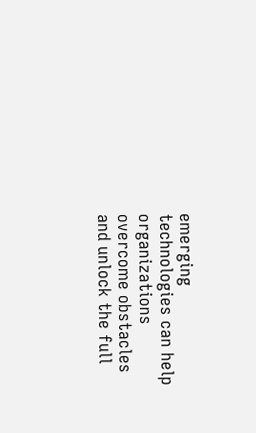emerging technologies can help organizations overcome obstacles and unlock the full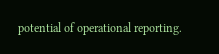potential of operational reporting.